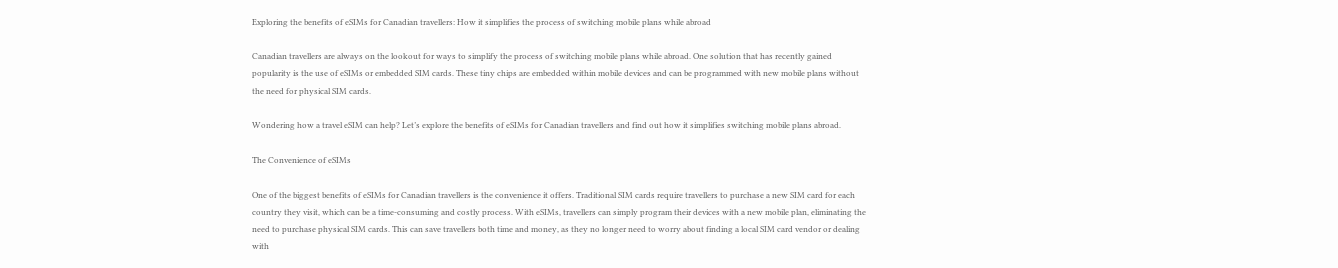Exploring the benefits of eSIMs for Canadian travellers: How it simplifies the process of switching mobile plans while abroad

Canadian travellers are always on the lookout for ways to simplify the process of switching mobile plans while abroad. One solution that has recently gained popularity is the use of eSIMs or embedded SIM cards. These tiny chips are embedded within mobile devices and can be programmed with new mobile plans without the need for physical SIM cards.

Wondering how a travel eSIM can help? Let’s explore the benefits of eSIMs for Canadian travellers and find out how it simplifies switching mobile plans abroad.

The Convenience of eSIMs

One of the biggest benefits of eSIMs for Canadian travellers is the convenience it offers. Traditional SIM cards require travellers to purchase a new SIM card for each country they visit, which can be a time-consuming and costly process. With eSIMs, travellers can simply program their devices with a new mobile plan, eliminating the need to purchase physical SIM cards. This can save travellers both time and money, as they no longer need to worry about finding a local SIM card vendor or dealing with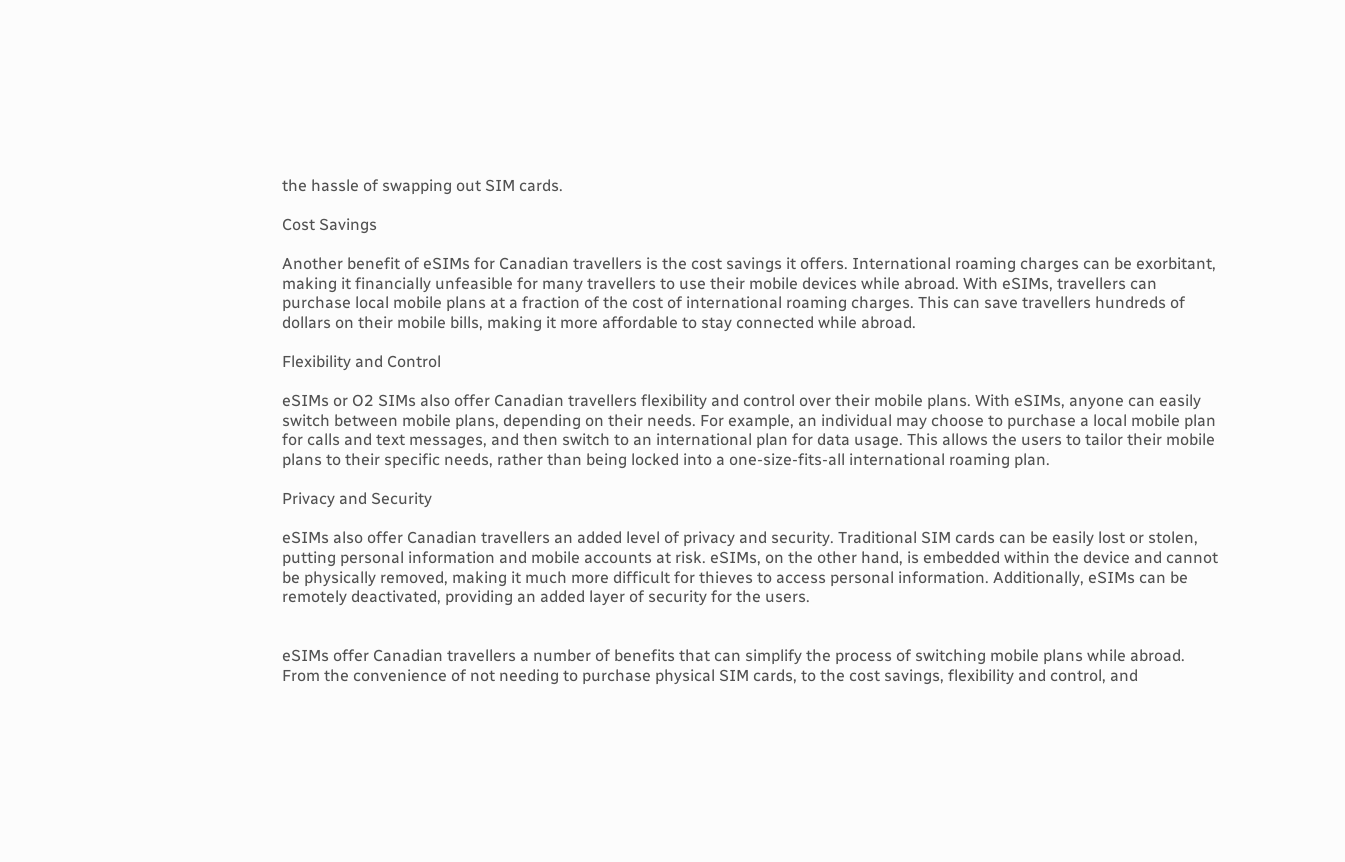the hassle of swapping out SIM cards.

Cost Savings

Another benefit of eSIMs for Canadian travellers is the cost savings it offers. International roaming charges can be exorbitant, making it financially unfeasible for many travellers to use their mobile devices while abroad. With eSIMs, travellers can purchase local mobile plans at a fraction of the cost of international roaming charges. This can save travellers hundreds of dollars on their mobile bills, making it more affordable to stay connected while abroad.

Flexibility and Control

eSIMs or O2 SIMs also offer Canadian travellers flexibility and control over their mobile plans. With eSIMs, anyone can easily switch between mobile plans, depending on their needs. For example, an individual may choose to purchase a local mobile plan for calls and text messages, and then switch to an international plan for data usage. This allows the users to tailor their mobile plans to their specific needs, rather than being locked into a one-size-fits-all international roaming plan.

Privacy and Security

eSIMs also offer Canadian travellers an added level of privacy and security. Traditional SIM cards can be easily lost or stolen, putting personal information and mobile accounts at risk. eSIMs, on the other hand, is embedded within the device and cannot be physically removed, making it much more difficult for thieves to access personal information. Additionally, eSIMs can be remotely deactivated, providing an added layer of security for the users.


eSIMs offer Canadian travellers a number of benefits that can simplify the process of switching mobile plans while abroad. From the convenience of not needing to purchase physical SIM cards, to the cost savings, flexibility and control, and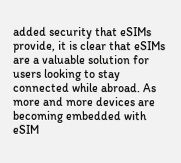added security that eSIMs provide, it is clear that eSIMs are a valuable solution for users looking to stay connected while abroad. As more and more devices are becoming embedded with eSIM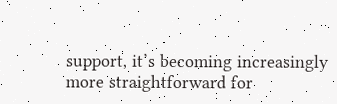support, it’s becoming increasingly more straightforward for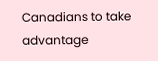Canadians to take advantage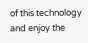of this technology and enjoy the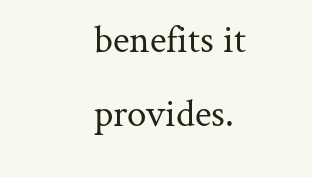benefits it provides.